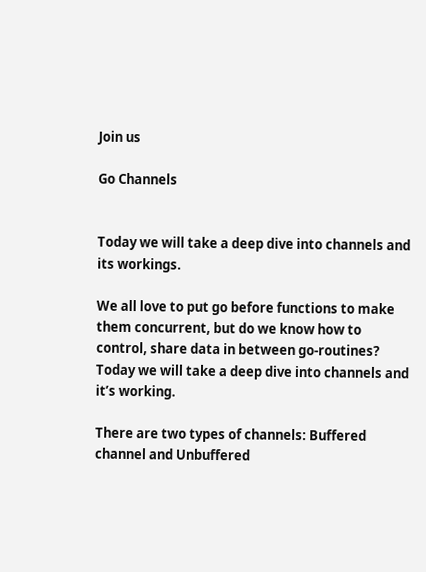Join us

Go Channels


Today we will take a deep dive into channels and its workings.

We all love to put go before functions to make them concurrent, but do we know how to control, share data in between go-routines? Today we will take a deep dive into channels and it’s working.

There are two types of channels: Buffered channel and Unbuffered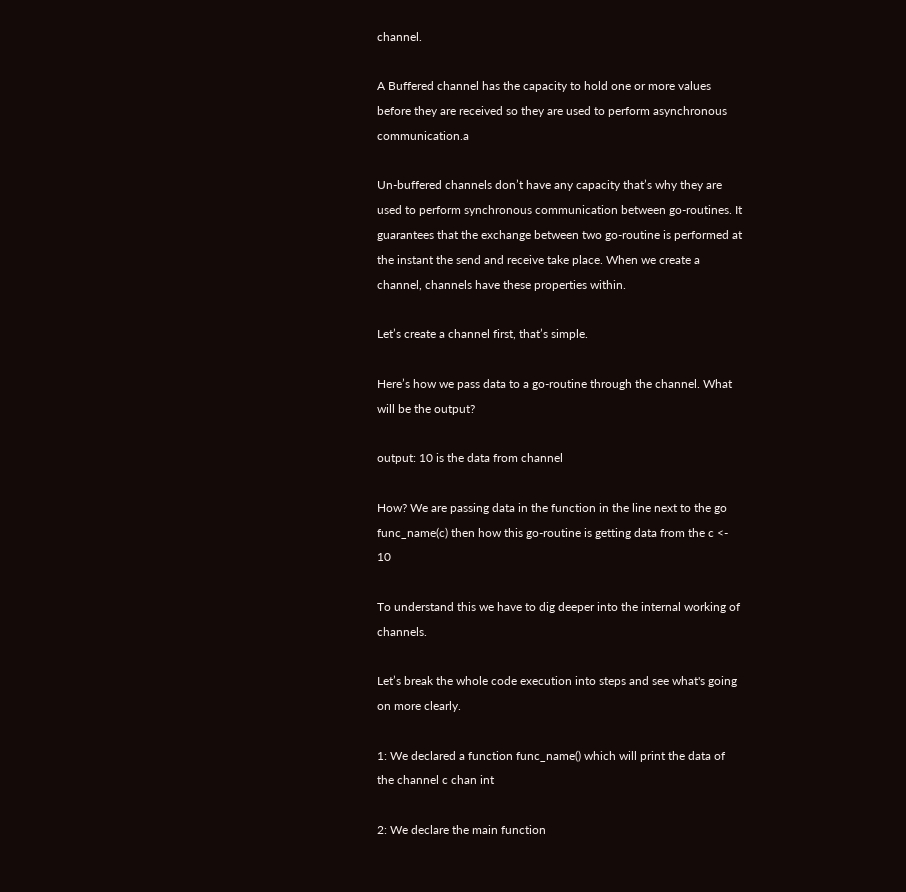channel.

A Buffered channel has the capacity to hold one or more values before they are received so they are used to perform asynchronous communication.a

Un-buffered channels don’t have any capacity that’s why they are used to perform synchronous communication between go-routines. It guarantees that the exchange between two go-routine is performed at the instant the send and receive take place. When we create a channel, channels have these properties within.

Let’s create a channel first, that’s simple.

Here’s how we pass data to a go-routine through the channel. What will be the output?

output: 10 is the data from channel

How? We are passing data in the function in the line next to the go func_name(c) then how this go-routine is getting data from the c <- 10

To understand this we have to dig deeper into the internal working of channels.

Let’s break the whole code execution into steps and see what's going on more clearly.

1: We declared a function func_name() which will print the data of the channel c chan int

2: We declare the main function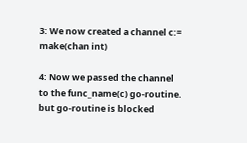3: We now created a channel c:= make(chan int)

4: Now we passed the channel to the func_name(c) go-routine. but go-routine is blocked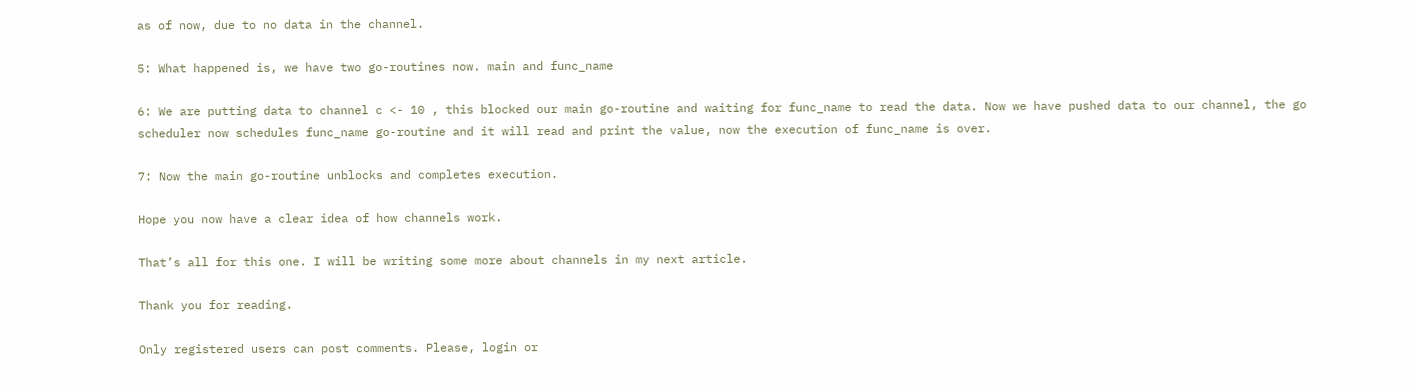as of now, due to no data in the channel.

5: What happened is, we have two go-routines now. main and func_name

6: We are putting data to channel c <- 10 , this blocked our main go-routine and waiting for func_name to read the data. Now we have pushed data to our channel, the go scheduler now schedules func_name go-routine and it will read and print the value, now the execution of func_name is over.

7: Now the main go-routine unblocks and completes execution.

Hope you now have a clear idea of how channels work.

That’s all for this one. I will be writing some more about channels in my next article.

Thank you for reading.

Only registered users can post comments. Please, login or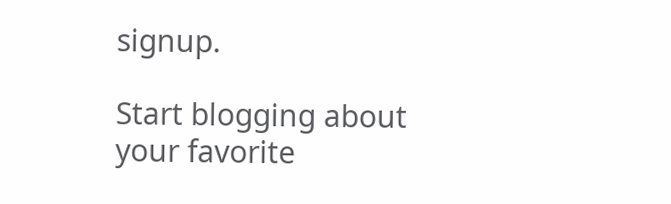signup.

Start blogging about your favorite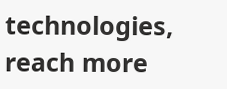technologies, reach more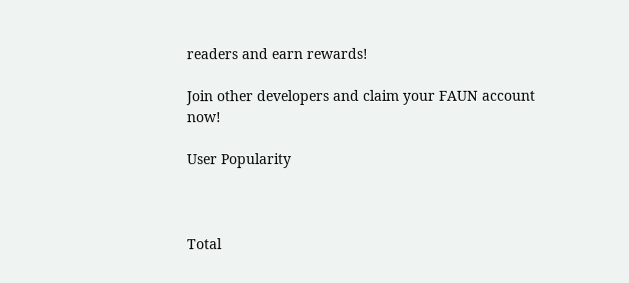readers and earn rewards!

Join other developers and claim your FAUN account now!

User Popularity



Total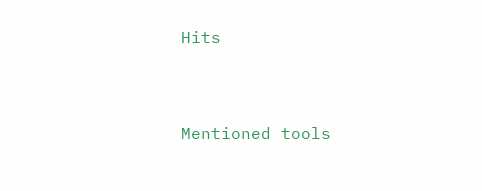Hits



Mentioned tools